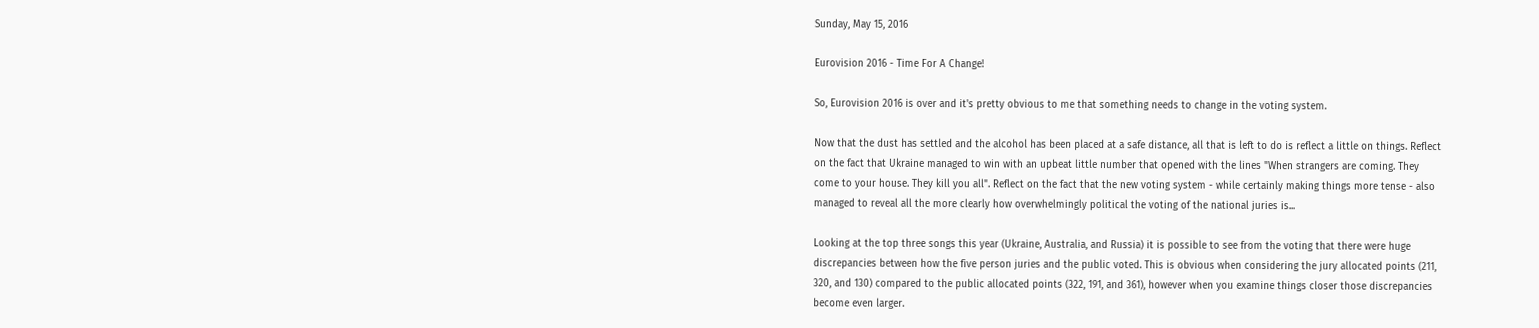Sunday, May 15, 2016

Eurovision 2016 - Time For A Change!

So, Eurovision 2016 is over and it's pretty obvious to me that something needs to change in the voting system.

Now that the dust has settled and the alcohol has been placed at a safe distance, all that is left to do is reflect a little on things. Reflect on the fact that Ukraine managed to win with an upbeat little number that opened with the lines "When strangers are coming. They come to your house. They kill you all". Reflect on the fact that the new voting system - while certainly making things more tense - also managed to reveal all the more clearly how overwhelmingly political the voting of the national juries is...

Looking at the top three songs this year (Ukraine, Australia, and Russia) it is possible to see from the voting that there were huge discrepancies between how the five person juries and the public voted. This is obvious when considering the jury allocated points (211, 320, and 130) compared to the public allocated points (322, 191, and 361), however when you examine things closer those discrepancies become even larger.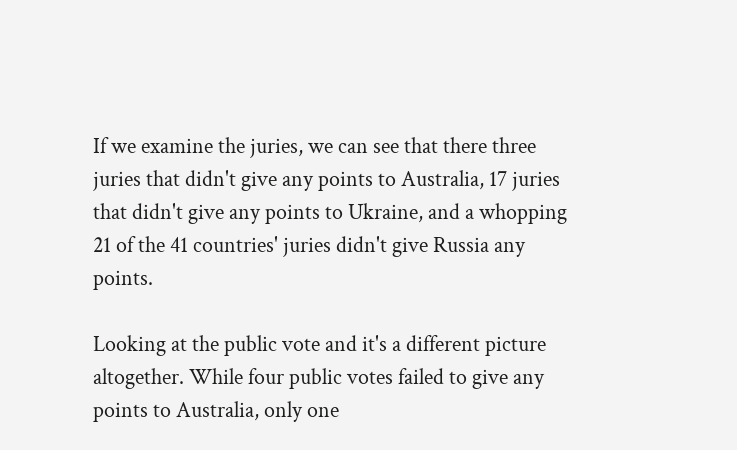If we examine the juries, we can see that there three juries that didn't give any points to Australia, 17 juries that didn't give any points to Ukraine, and a whopping 21 of the 41 countries' juries didn't give Russia any points.

Looking at the public vote and it's a different picture altogether. While four public votes failed to give any points to Australia, only one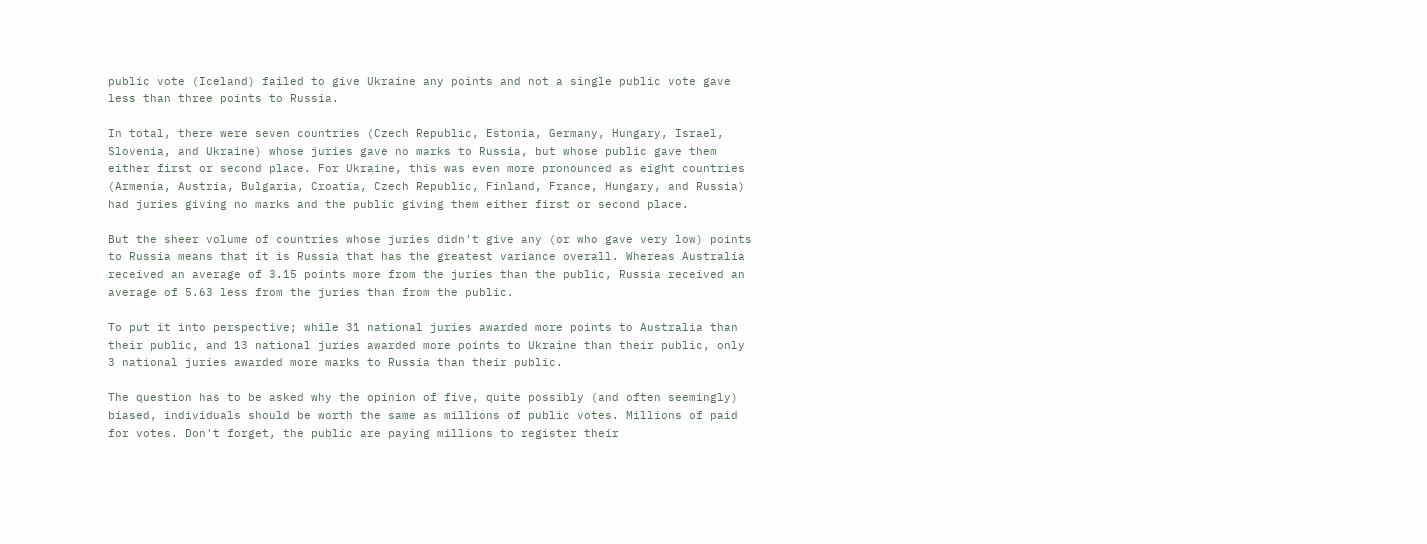public vote (Iceland) failed to give Ukraine any points and not a single public vote gave less than three points to Russia.

In total, there were seven countries (Czech Republic, Estonia, Germany, Hungary, Israel, Slovenia, and Ukraine) whose juries gave no marks to Russia, but whose public gave them either first or second place. For Ukraine, this was even more pronounced as eight countries (Armenia, Austria, Bulgaria, Croatia, Czech Republic, Finland, France, Hungary, and Russia) had juries giving no marks and the public giving them either first or second place.

But the sheer volume of countries whose juries didn't give any (or who gave very low) points to Russia means that it is Russia that has the greatest variance overall. Whereas Australia received an average of 3.15 points more from the juries than the public, Russia received an average of 5.63 less from the juries than from the public.

To put it into perspective; while 31 national juries awarded more points to Australia than their public, and 13 national juries awarded more points to Ukraine than their public, only 3 national juries awarded more marks to Russia than their public.

The question has to be asked why the opinion of five, quite possibly (and often seemingly) biased, individuals should be worth the same as millions of public votes. Millions of paid for votes. Don't forget, the public are paying millions to register their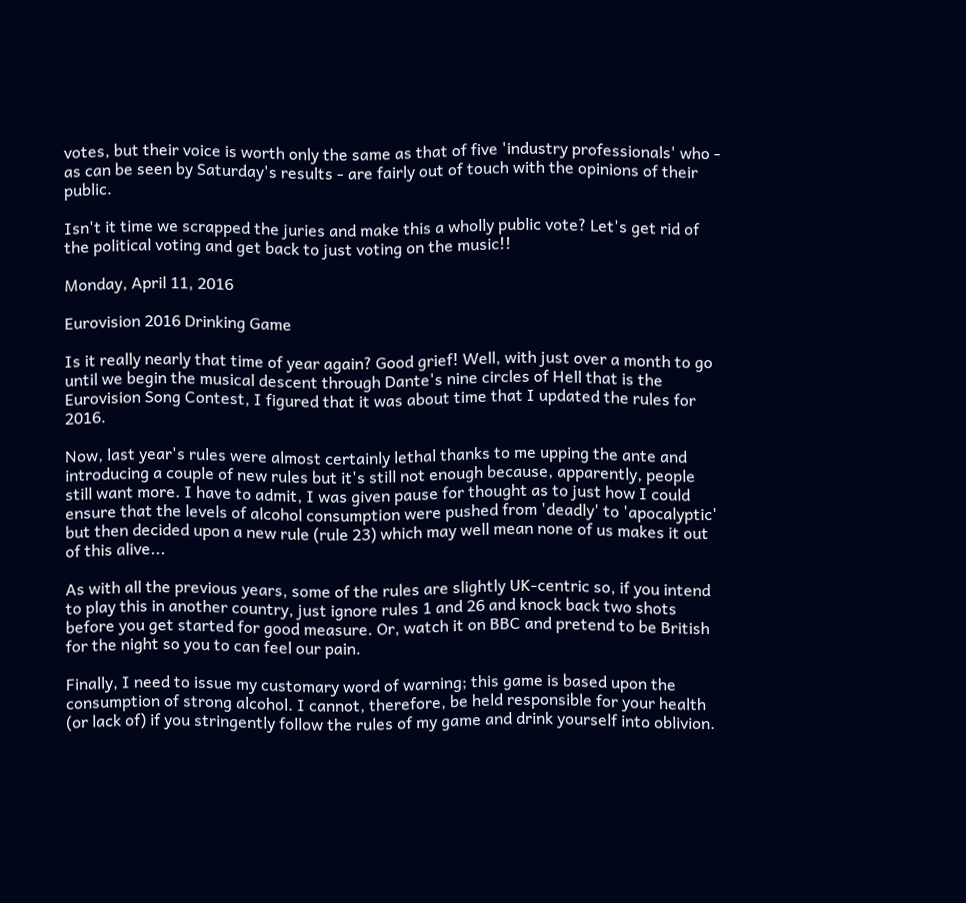votes, but their voice is worth only the same as that of five 'industry professionals' who - as can be seen by Saturday's results - are fairly out of touch with the opinions of their public.

Isn't it time we scrapped the juries and make this a wholly public vote? Let's get rid of the political voting and get back to just voting on the music!!

Monday, April 11, 2016

Eurovision 2016 Drinking Game

Is it really nearly that time of year again? Good grief! Well, with just over a month to go until we begin the musical descent through Dante's nine circles of Hell that is the Eurovision Song Contest, I figured that it was about time that I updated the rules for 2016.

Now, last year's rules were almost certainly lethal thanks to me upping the ante and introducing a couple of new rules but it's still not enough because, apparently, people still want more. I have to admit, I was given pause for thought as to just how I could ensure that the levels of alcohol consumption were pushed from 'deadly' to 'apocalyptic' but then decided upon a new rule (rule 23) which may well mean none of us makes it out of this alive...

As with all the previous years, some of the rules are slightly UK-centric so, if you intend to play this in another country, just ignore rules 1 and 26 and knock back two shots before you get started for good measure. Or, watch it on BBC and pretend to be British for the night so you to can feel our pain.

Finally, I need to issue my customary word of warning; this game is based upon the consumption of strong alcohol. I cannot, therefore, be held responsible for your health (or lack of) if you stringently follow the rules of my game and drink yourself into oblivion.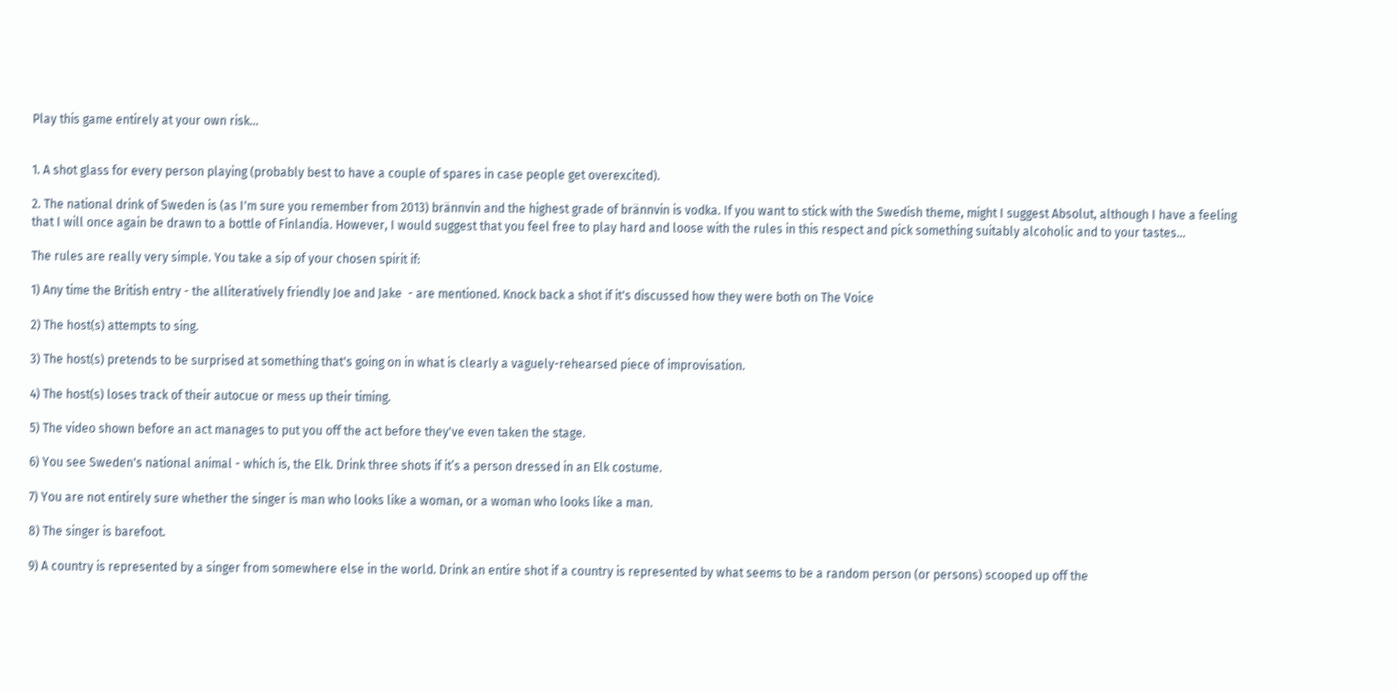Play this game entirely at your own risk…


1. A shot glass for every person playing (probably best to have a couple of spares in case people get overexcited).

2. The national drink of Sweden is (as I'm sure you remember from 2013) brännvin and the highest grade of brännvin is vodka. If you want to stick with the Swedish theme, might I suggest Absolut, although I have a feeling that I will once again be drawn to a bottle of Finlandia. However, I would suggest that you feel free to play hard and loose with the rules in this respect and pick something suitably alcoholic and to your tastes...

The rules are really very simple. You take a sip of your chosen spirit if:

1) Any time the British entry - the alliteratively friendly Joe and Jake  - are mentioned. Knock back a shot if it's discussed how they were both on The Voice

2) The host(s) attempts to sing.

3) The host(s) pretends to be surprised at something that's going on in what is clearly a vaguely-rehearsed piece of improvisation.

4) The host(s) loses track of their autocue or mess up their timing.

5) The video shown before an act manages to put you off the act before they've even taken the stage.

6) You see Sweden's national animal - which is, the Elk. Drink three shots if it’s a person dressed in an Elk costume.

7) You are not entirely sure whether the singer is man who looks like a woman, or a woman who looks like a man.

8) The singer is barefoot.

9) A country is represented by a singer from somewhere else in the world. Drink an entire shot if a country is represented by what seems to be a random person (or persons) scooped up off the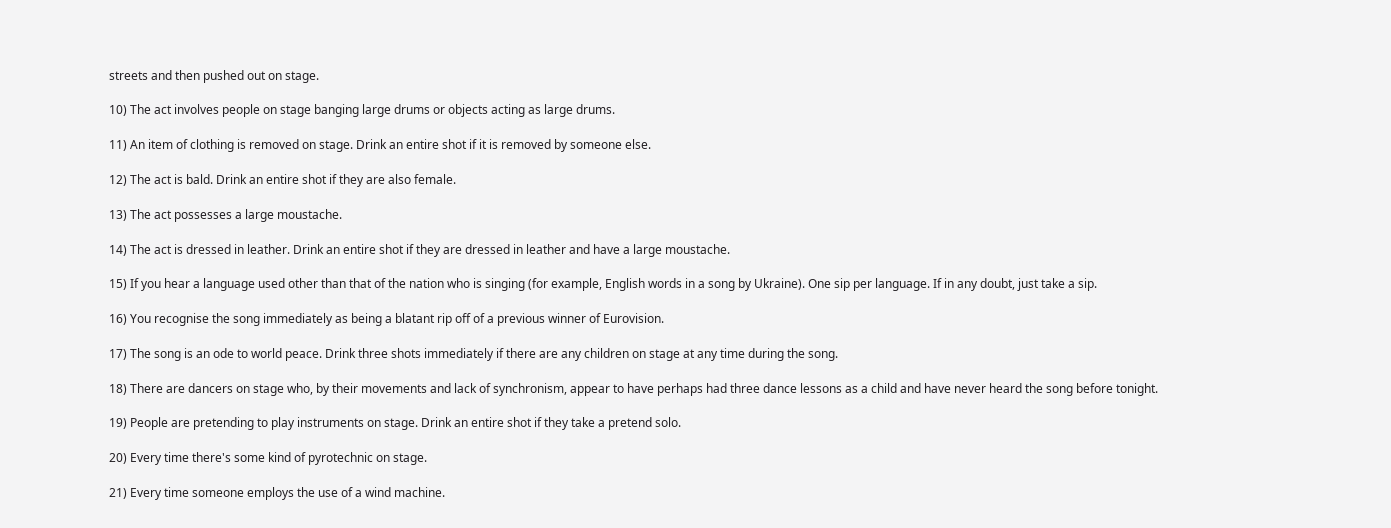streets and then pushed out on stage.

10) The act involves people on stage banging large drums or objects acting as large drums.

11) An item of clothing is removed on stage. Drink an entire shot if it is removed by someone else.

12) The act is bald. Drink an entire shot if they are also female.

13) The act possesses a large moustache.

14) The act is dressed in leather. Drink an entire shot if they are dressed in leather and have a large moustache.

15) If you hear a language used other than that of the nation who is singing (for example, English words in a song by Ukraine). One sip per language. If in any doubt, just take a sip.

16) You recognise the song immediately as being a blatant rip off of a previous winner of Eurovision.

17) The song is an ode to world peace. Drink three shots immediately if there are any children on stage at any time during the song.

18) There are dancers on stage who, by their movements and lack of synchronism, appear to have perhaps had three dance lessons as a child and have never heard the song before tonight.

19) People are pretending to play instruments on stage. Drink an entire shot if they take a pretend solo.

20) Every time there's some kind of pyrotechnic on stage.

21) Every time someone employs the use of a wind machine.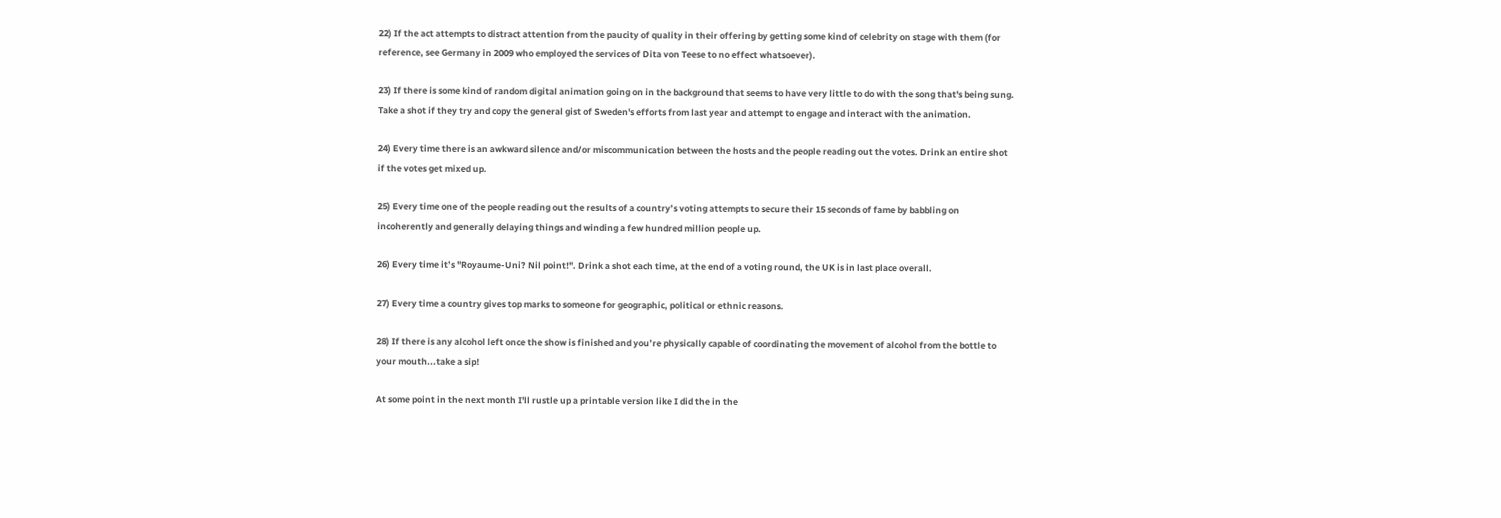22) If the act attempts to distract attention from the paucity of quality in their offering by getting some kind of celebrity on stage with them (for reference, see Germany in 2009 who employed the services of Dita von Teese to no effect whatsoever).

23) If there is some kind of random digital animation going on in the background that seems to have very little to do with the song that's being sung. Take a shot if they try and copy the general gist of Sweden's efforts from last year and attempt to engage and interact with the animation.

24) Every time there is an awkward silence and/or miscommunication between the hosts and the people reading out the votes. Drink an entire shot if the votes get mixed up.

25) Every time one of the people reading out the results of a country’s voting attempts to secure their 15 seconds of fame by babbling on incoherently and generally delaying things and winding a few hundred million people up.

26) Every time it’s "Royaume-Uni? Nil point!". Drink a shot each time, at the end of a voting round, the UK is in last place overall.

27) Every time a country gives top marks to someone for geographic, political or ethnic reasons.

28) If there is any alcohol left once the show is finished and you’re physically capable of coordinating the movement of alcohol from the bottle to your mouth...take a sip!

At some point in the next month I'll rustle up a printable version like I did the in the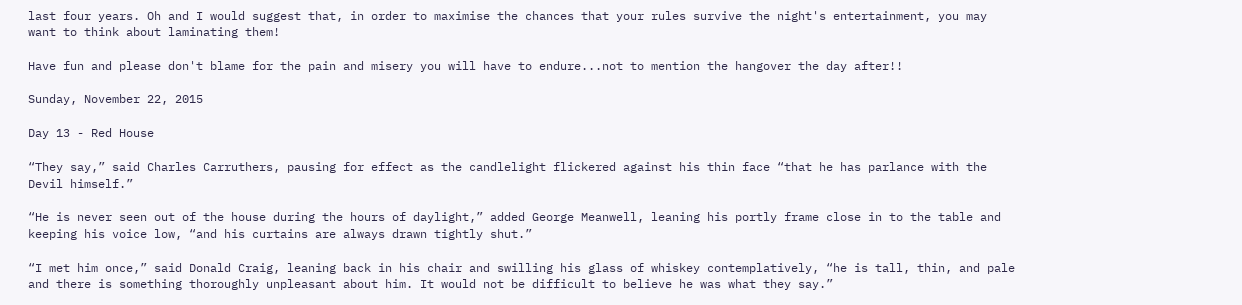last four years. Oh and I would suggest that, in order to maximise the chances that your rules survive the night's entertainment, you may want to think about laminating them!

Have fun and please don't blame for the pain and misery you will have to endure...not to mention the hangover the day after!!

Sunday, November 22, 2015

Day 13 - Red House

“They say,” said Charles Carruthers, pausing for effect as the candlelight flickered against his thin face “that he has parlance with the Devil himself.”

“He is never seen out of the house during the hours of daylight,” added George Meanwell, leaning his portly frame close in to the table and keeping his voice low, “and his curtains are always drawn tightly shut.”

“I met him once,” said Donald Craig, leaning back in his chair and swilling his glass of whiskey contemplatively, “he is tall, thin, and pale and there is something thoroughly unpleasant about him. It would not be difficult to believe he was what they say.”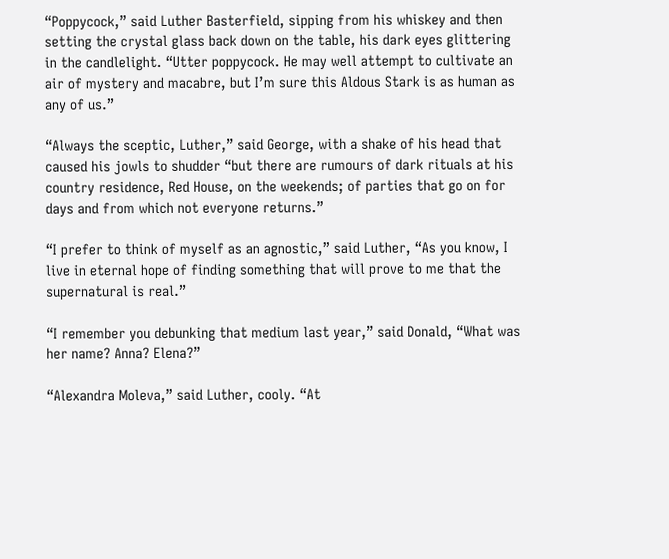“Poppycock,” said Luther Basterfield, sipping from his whiskey and then setting the crystal glass back down on the table, his dark eyes glittering in the candlelight. “Utter poppycock. He may well attempt to cultivate an air of mystery and macabre, but I’m sure this Aldous Stark is as human as any of us.”

“Always the sceptic, Luther,” said George, with a shake of his head that caused his jowls to shudder “but there are rumours of dark rituals at his country residence, Red House, on the weekends; of parties that go on for days and from which not everyone returns.”

“I prefer to think of myself as an agnostic,” said Luther, “As you know, I live in eternal hope of finding something that will prove to me that the supernatural is real.”

“I remember you debunking that medium last year,” said Donald, “What was her name? Anna? Elena?”

“Alexandra Moleva,” said Luther, cooly. “At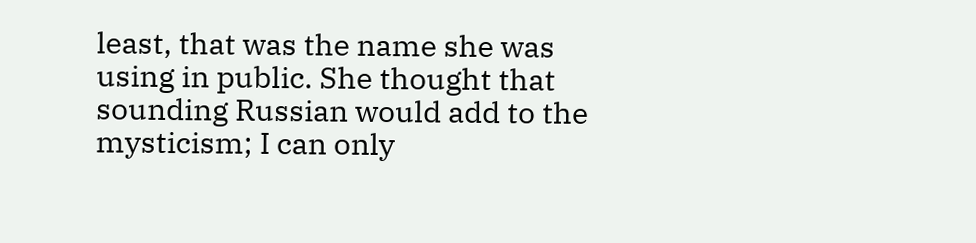least, that was the name she was using in public. She thought that sounding Russian would add to the mysticism; I can only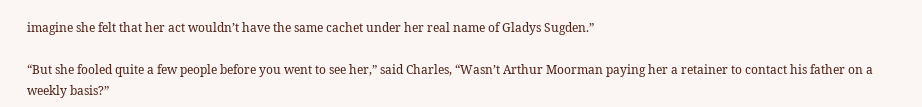imagine she felt that her act wouldn’t have the same cachet under her real name of Gladys Sugden.”

“But she fooled quite a few people before you went to see her,” said Charles, “Wasn’t Arthur Moorman paying her a retainer to contact his father on a weekly basis?”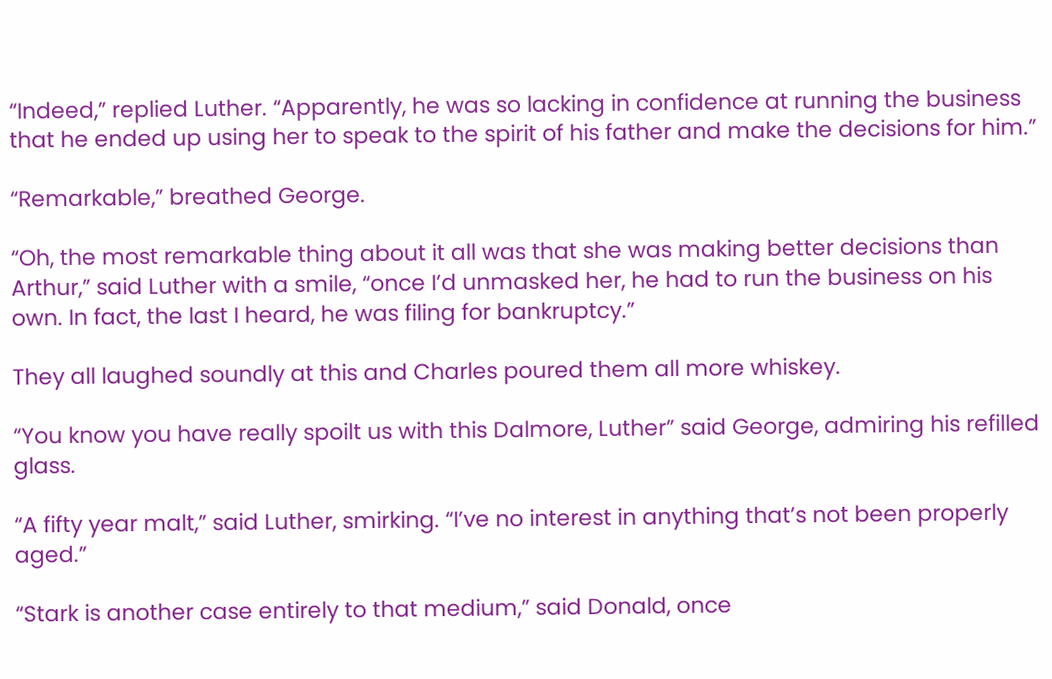“Indeed,” replied Luther. “Apparently, he was so lacking in confidence at running the business that he ended up using her to speak to the spirit of his father and make the decisions for him.”

“Remarkable,” breathed George.

“Oh, the most remarkable thing about it all was that she was making better decisions than Arthur,” said Luther with a smile, “once I’d unmasked her, he had to run the business on his own. In fact, the last I heard, he was filing for bankruptcy.”

They all laughed soundly at this and Charles poured them all more whiskey.

“You know you have really spoilt us with this Dalmore, Luther” said George, admiring his refilled glass.

“A fifty year malt,” said Luther, smirking. “I’ve no interest in anything that’s not been properly aged.”

“Stark is another case entirely to that medium,” said Donald, once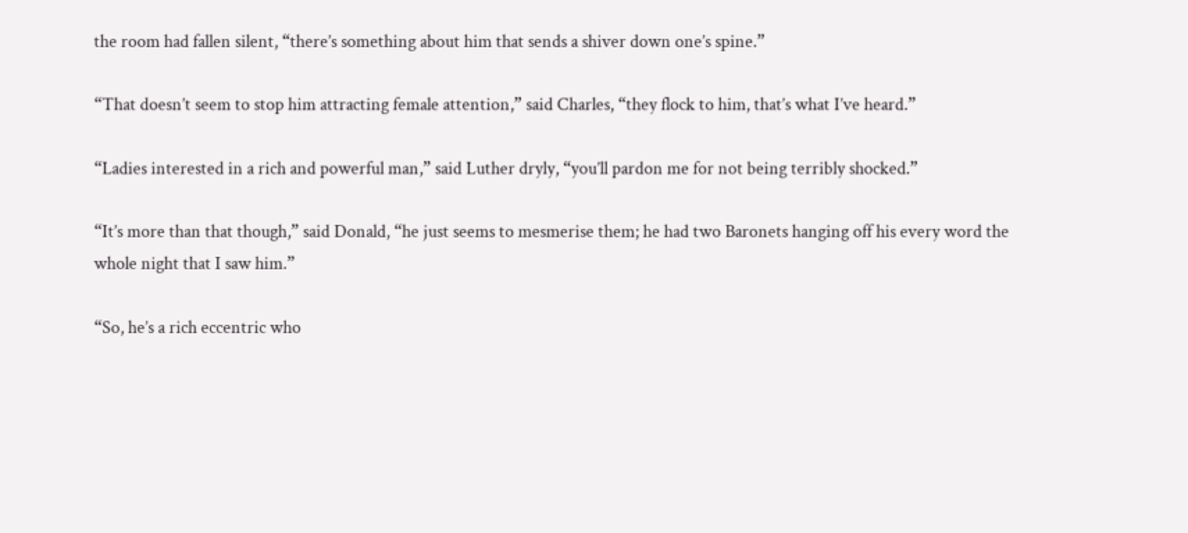the room had fallen silent, “there’s something about him that sends a shiver down one’s spine.”

“That doesn’t seem to stop him attracting female attention,” said Charles, “they flock to him, that’s what I’ve heard.”

“Ladies interested in a rich and powerful man,” said Luther dryly, “you’ll pardon me for not being terribly shocked.”

“It’s more than that though,” said Donald, “he just seems to mesmerise them; he had two Baronets hanging off his every word the whole night that I saw him.”

“So, he’s a rich eccentric who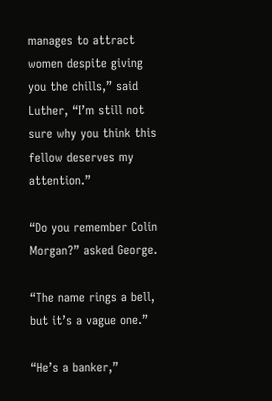manages to attract women despite giving you the chills,” said Luther, “I’m still not sure why you think this fellow deserves my attention.”

“Do you remember Colin Morgan?” asked George.

“The name rings a bell, but it’s a vague one.”

“He’s a banker,”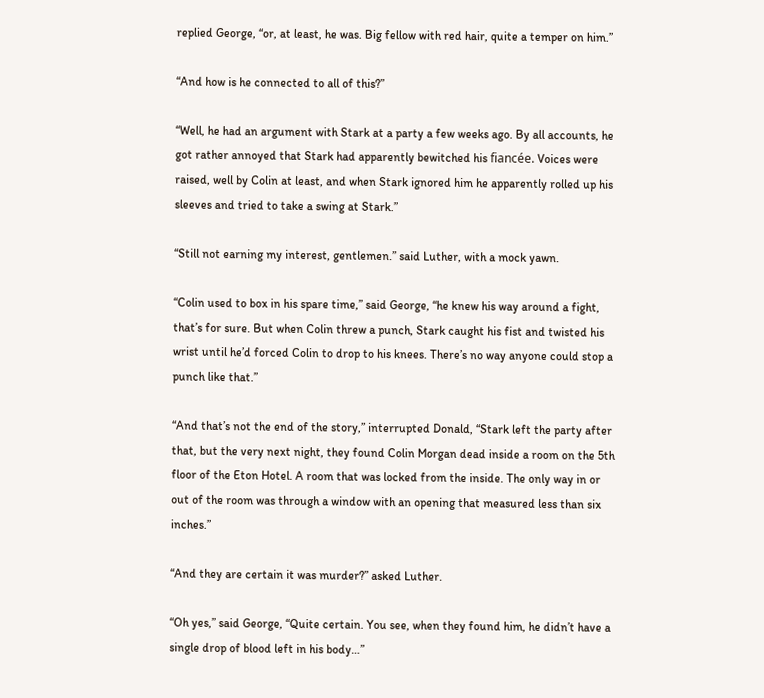replied George, “or, at least, he was. Big fellow with red hair, quite a temper on him.”

“And how is he connected to all of this?”

“Well, he had an argument with Stark at a party a few weeks ago. By all accounts, he got rather annoyed that Stark had apparently bewitched his fiancée. Voices were raised, well by Colin at least, and when Stark ignored him he apparently rolled up his sleeves and tried to take a swing at Stark.”

“Still not earning my interest, gentlemen.” said Luther, with a mock yawn.

“Colin used to box in his spare time,” said George, “he knew his way around a fight, that’s for sure. But when Colin threw a punch, Stark caught his fist and twisted his wrist until he’d forced Colin to drop to his knees. There’s no way anyone could stop a punch like that.”

“And that’s not the end of the story,” interrupted Donald, “Stark left the party after that, but the very next night, they found Colin Morgan dead inside a room on the 5th floor of the Eton Hotel. A room that was locked from the inside. The only way in or out of the room was through a window with an opening that measured less than six inches.”

“And they are certain it was murder?” asked Luther.

“Oh yes,” said George, “Quite certain. You see, when they found him, he didn’t have a single drop of blood left in his body…”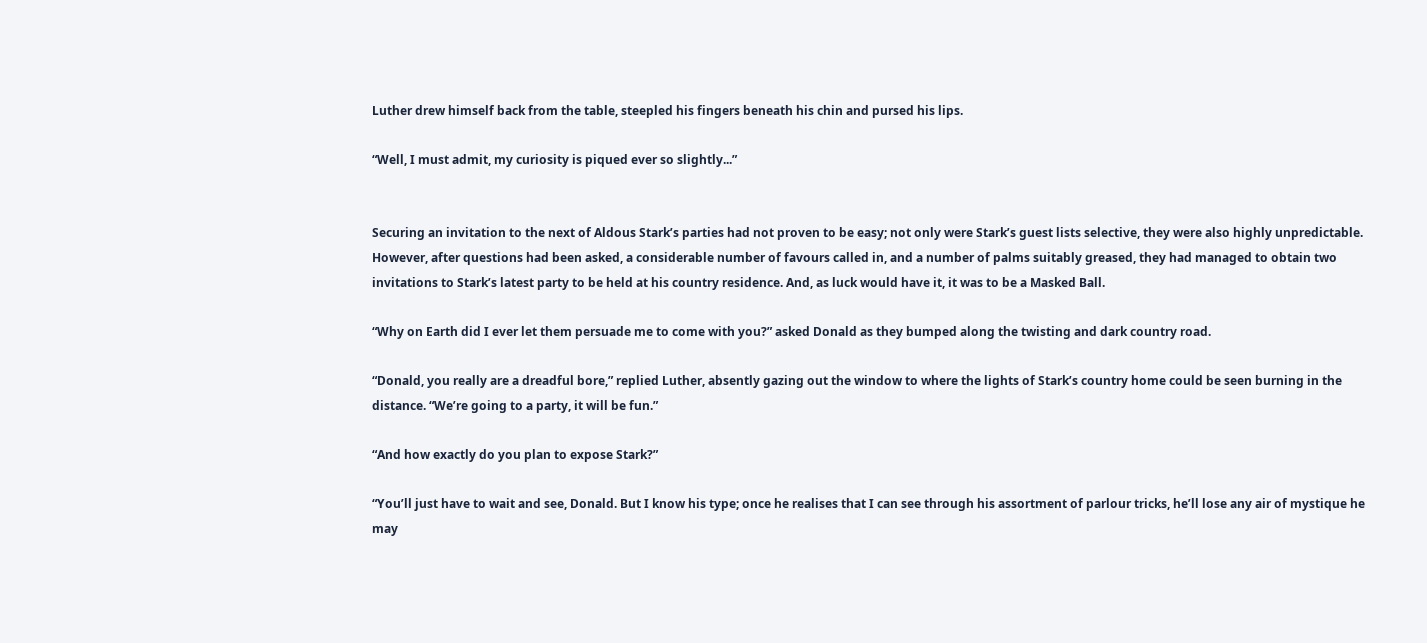Luther drew himself back from the table, steepled his fingers beneath his chin and pursed his lips.

“Well, I must admit, my curiosity is piqued ever so slightly...”


Securing an invitation to the next of Aldous Stark’s parties had not proven to be easy; not only were Stark’s guest lists selective, they were also highly unpredictable. However, after questions had been asked, a considerable number of favours called in, and a number of palms suitably greased, they had managed to obtain two invitations to Stark’s latest party to be held at his country residence. And, as luck would have it, it was to be a Masked Ball.

“Why on Earth did I ever let them persuade me to come with you?” asked Donald as they bumped along the twisting and dark country road.

“Donald, you really are a dreadful bore,” replied Luther, absently gazing out the window to where the lights of Stark’s country home could be seen burning in the distance. “We’re going to a party, it will be fun.”

“And how exactly do you plan to expose Stark?”

“You’ll just have to wait and see, Donald. But I know his type; once he realises that I can see through his assortment of parlour tricks, he’ll lose any air of mystique he may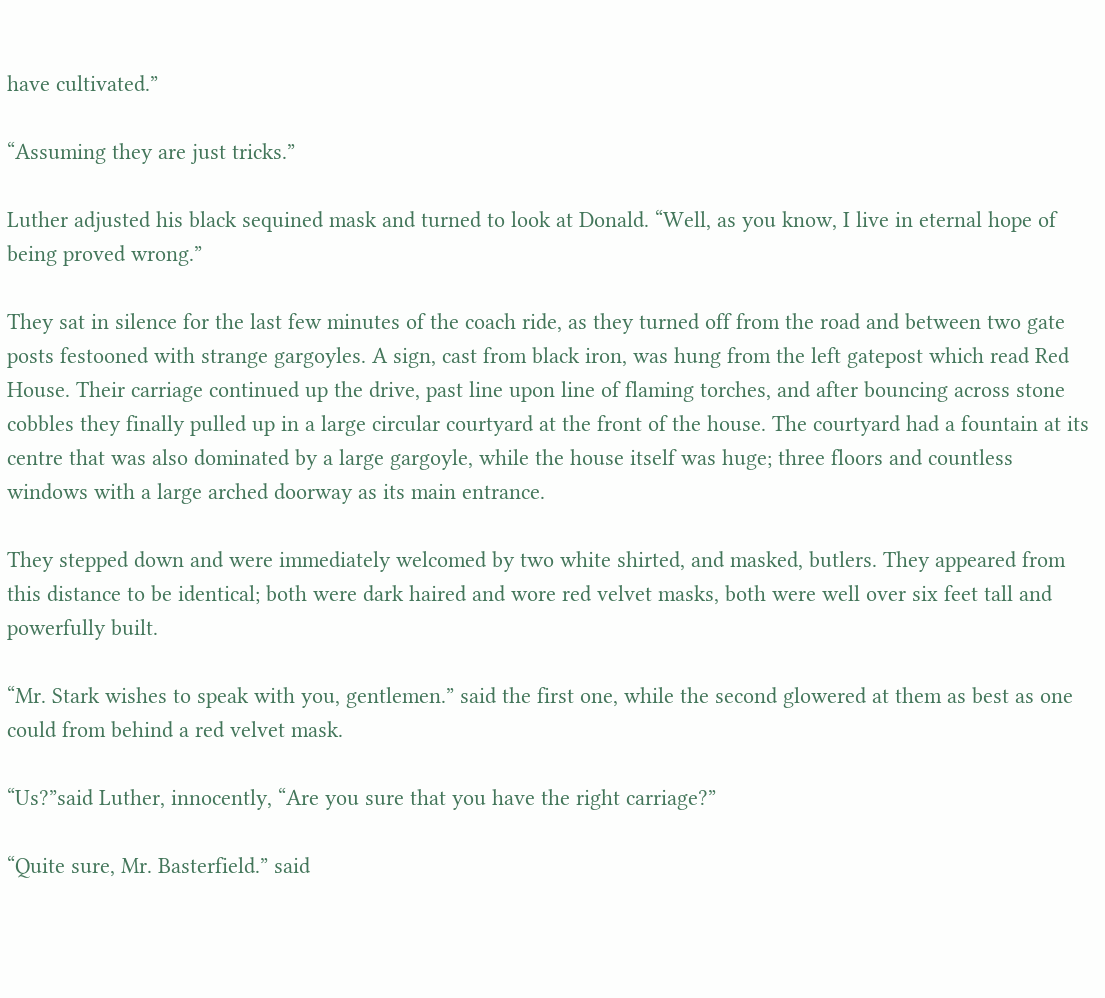have cultivated.”

“Assuming they are just tricks.”

Luther adjusted his black sequined mask and turned to look at Donald. “Well, as you know, I live in eternal hope of being proved wrong.”

They sat in silence for the last few minutes of the coach ride, as they turned off from the road and between two gate posts festooned with strange gargoyles. A sign, cast from black iron, was hung from the left gatepost which read Red House. Their carriage continued up the drive, past line upon line of flaming torches, and after bouncing across stone cobbles they finally pulled up in a large circular courtyard at the front of the house. The courtyard had a fountain at its centre that was also dominated by a large gargoyle, while the house itself was huge; three floors and countless windows with a large arched doorway as its main entrance.

They stepped down and were immediately welcomed by two white shirted, and masked, butlers. They appeared from this distance to be identical; both were dark haired and wore red velvet masks, both were well over six feet tall and powerfully built.

“Mr. Stark wishes to speak with you, gentlemen.” said the first one, while the second glowered at them as best as one could from behind a red velvet mask.

“Us?”said Luther, innocently, “Are you sure that you have the right carriage?”

“Quite sure, Mr. Basterfield.” said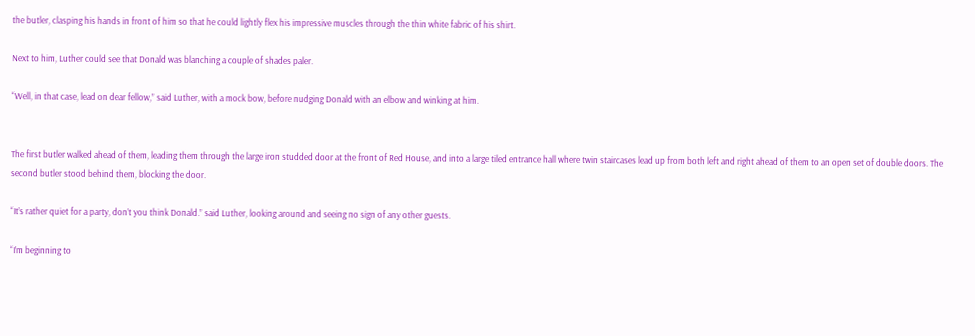the butler, clasping his hands in front of him so that he could lightly flex his impressive muscles through the thin white fabric of his shirt.

Next to him, Luther could see that Donald was blanching a couple of shades paler.

“Well, in that case, lead on dear fellow,” said Luther, with a mock bow, before nudging Donald with an elbow and winking at him.


The first butler walked ahead of them, leading them through the large iron studded door at the front of Red House, and into a large tiled entrance hall where twin staircases lead up from both left and right ahead of them to an open set of double doors. The second butler stood behind them, blocking the door.

“It’s rather quiet for a party, don’t you think Donald.” said Luther, looking around and seeing no sign of any other guests.

“I’m beginning to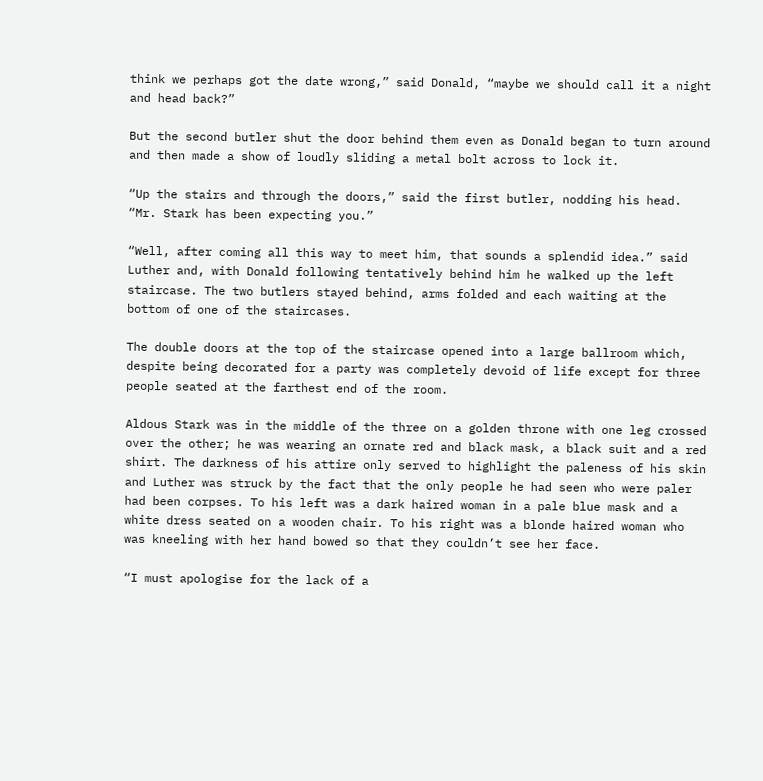think we perhaps got the date wrong,” said Donald, “maybe we should call it a night and head back?”

But the second butler shut the door behind them even as Donald began to turn around and then made a show of loudly sliding a metal bolt across to lock it.

“Up the stairs and through the doors,” said the first butler, nodding his head. “Mr. Stark has been expecting you.”

“Well, after coming all this way to meet him, that sounds a splendid idea.” said Luther and, with Donald following tentatively behind him he walked up the left staircase. The two butlers stayed behind, arms folded and each waiting at the bottom of one of the staircases.

The double doors at the top of the staircase opened into a large ballroom which, despite being decorated for a party was completely devoid of life except for three people seated at the farthest end of the room.

Aldous Stark was in the middle of the three on a golden throne with one leg crossed over the other; he was wearing an ornate red and black mask, a black suit and a red shirt. The darkness of his attire only served to highlight the paleness of his skin and Luther was struck by the fact that the only people he had seen who were paler had been corpses. To his left was a dark haired woman in a pale blue mask and a white dress seated on a wooden chair. To his right was a blonde haired woman who was kneeling with her hand bowed so that they couldn’t see her face.

“I must apologise for the lack of a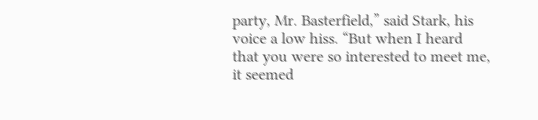party, Mr. Basterfield,” said Stark, his voice a low hiss. “But when I heard that you were so interested to meet me, it seemed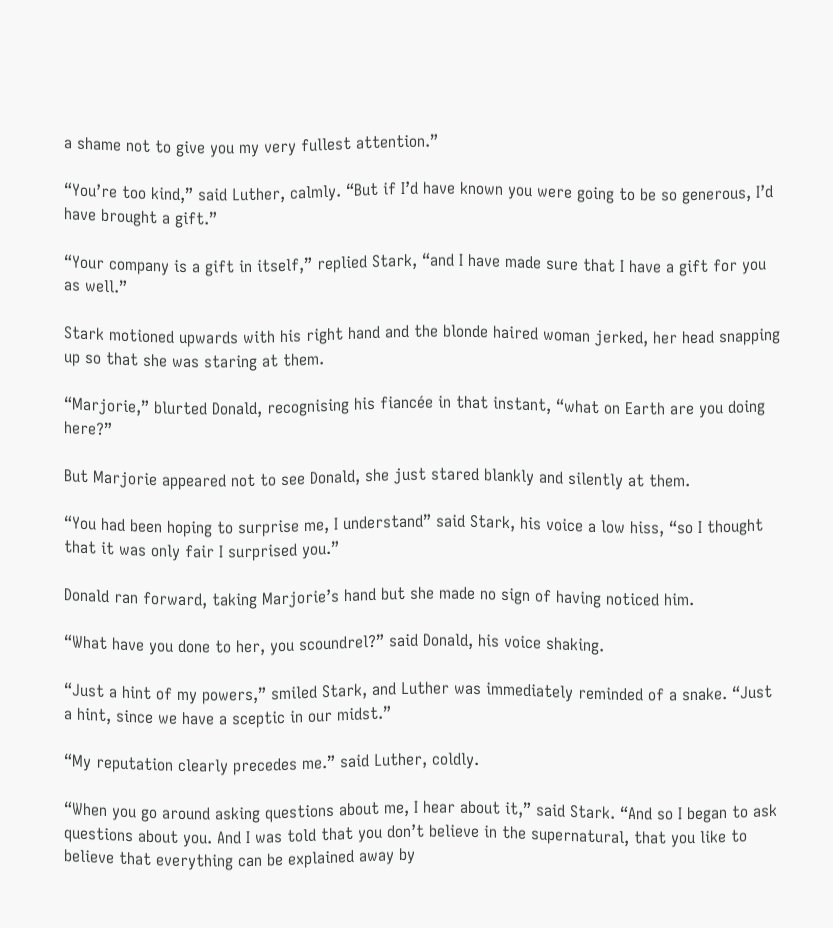a shame not to give you my very fullest attention.”

“You’re too kind,” said Luther, calmly. “But if I’d have known you were going to be so generous, I’d have brought a gift.”

“Your company is a gift in itself,” replied Stark, “and I have made sure that I have a gift for you as well.”

Stark motioned upwards with his right hand and the blonde haired woman jerked, her head snapping up so that she was staring at them.

“Marjorie,” blurted Donald, recognising his fiancée in that instant, “what on Earth are you doing here?”

But Marjorie appeared not to see Donald, she just stared blankly and silently at them.

“You had been hoping to surprise me, I understand” said Stark, his voice a low hiss, “so I thought that it was only fair I surprised you.”

Donald ran forward, taking Marjorie’s hand but she made no sign of having noticed him.

“What have you done to her, you scoundrel?” said Donald, his voice shaking.

“Just a hint of my powers,” smiled Stark, and Luther was immediately reminded of a snake. “Just a hint, since we have a sceptic in our midst.”

“My reputation clearly precedes me.” said Luther, coldly.

“When you go around asking questions about me, I hear about it,” said Stark. “And so I began to ask questions about you. And I was told that you don’t believe in the supernatural, that you like to believe that everything can be explained away by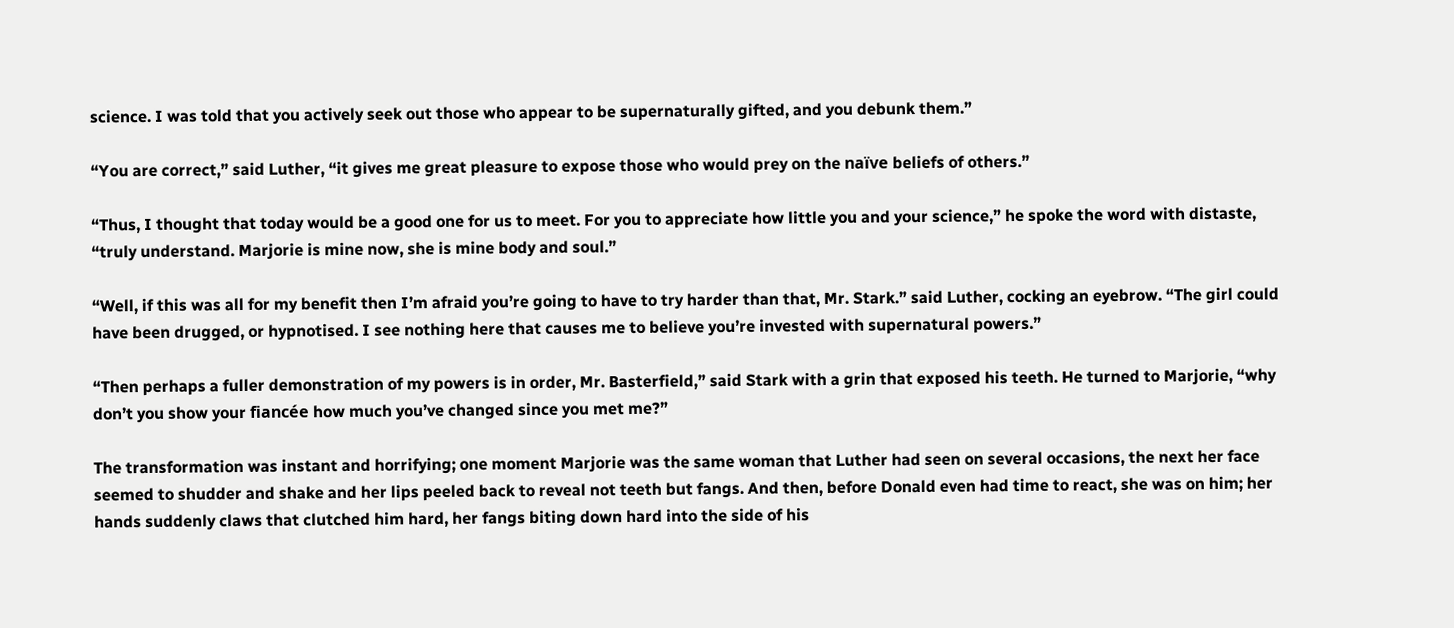science. I was told that you actively seek out those who appear to be supernaturally gifted, and you debunk them.”

“You are correct,” said Luther, “it gives me great pleasure to expose those who would prey on the naïve beliefs of others.”

“Thus, I thought that today would be a good one for us to meet. For you to appreciate how little you and your science,” he spoke the word with distaste, “truly understand. Marjorie is mine now, she is mine body and soul.”

“Well, if this was all for my benefit then I’m afraid you’re going to have to try harder than that, Mr. Stark.” said Luther, cocking an eyebrow. “The girl could have been drugged, or hypnotised. I see nothing here that causes me to believe you’re invested with supernatural powers.”

“Then perhaps a fuller demonstration of my powers is in order, Mr. Basterfield,” said Stark with a grin that exposed his teeth. He turned to Marjorie, “why don’t you show your fiancée how much you’ve changed since you met me?”

The transformation was instant and horrifying; one moment Marjorie was the same woman that Luther had seen on several occasions, the next her face seemed to shudder and shake and her lips peeled back to reveal not teeth but fangs. And then, before Donald even had time to react, she was on him; her hands suddenly claws that clutched him hard, her fangs biting down hard into the side of his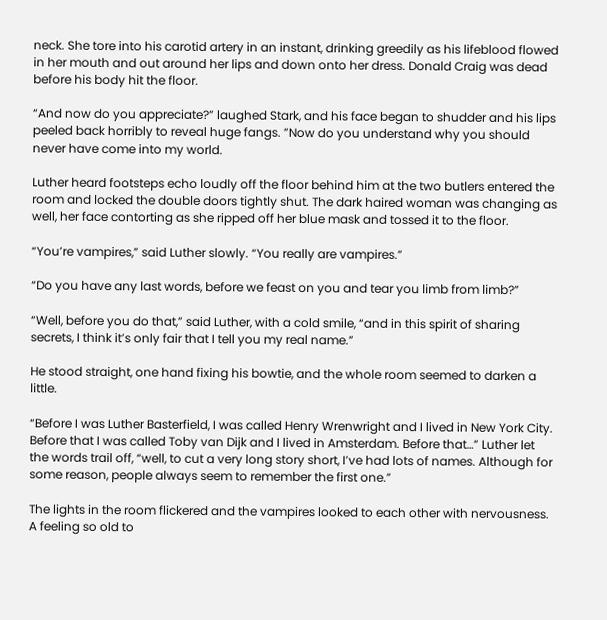neck. She tore into his carotid artery in an instant, drinking greedily as his lifeblood flowed in her mouth and out around her lips and down onto her dress. Donald Craig was dead before his body hit the floor.

“And now do you appreciate?” laughed Stark, and his face began to shudder and his lips peeled back horribly to reveal huge fangs. ”Now do you understand why you should never have come into my world.

Luther heard footsteps echo loudly off the floor behind him at the two butlers entered the room and locked the double doors tightly shut. The dark haired woman was changing as well, her face contorting as she ripped off her blue mask and tossed it to the floor.

“You’re vampires,” said Luther slowly. “You really are vampires.”

“Do you have any last words, before we feast on you and tear you limb from limb?”

“Well, before you do that,” said Luther, with a cold smile, “and in this spirit of sharing secrets, I think it’s only fair that I tell you my real name.”

He stood straight, one hand fixing his bowtie, and the whole room seemed to darken a little.

“Before I was Luther Basterfield, I was called Henry Wrenwright and I lived in New York City. Before that I was called Toby van Dijk and I lived in Amsterdam. Before that…” Luther let the words trail off, “well, to cut a very long story short, I’ve had lots of names. Although for some reason, people always seem to remember the first one.”

The lights in the room flickered and the vampires looked to each other with nervousness. A feeling so old to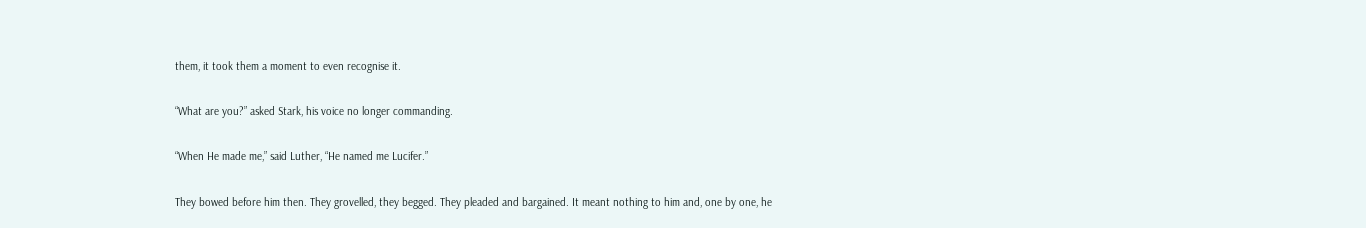them, it took them a moment to even recognise it.

“What are you?” asked Stark, his voice no longer commanding.

“When He made me,” said Luther, “He named me Lucifer.”

They bowed before him then. They grovelled, they begged. They pleaded and bargained. It meant nothing to him and, one by one, he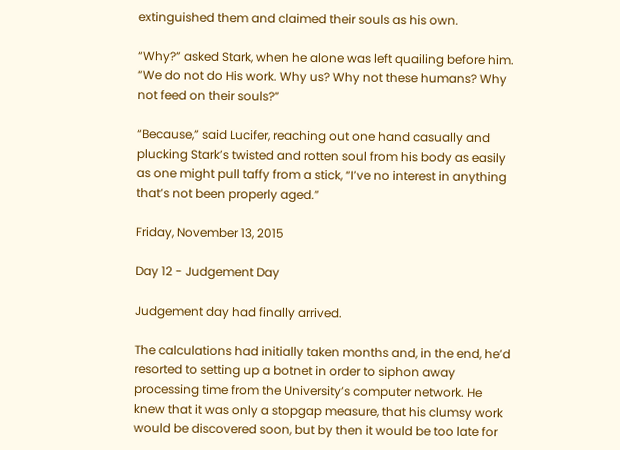extinguished them and claimed their souls as his own.

“Why?” asked Stark, when he alone was left quailing before him. “We do not do His work. Why us? Why not these humans? Why not feed on their souls?”

“Because,” said Lucifer, reaching out one hand casually and plucking Stark’s twisted and rotten soul from his body as easily as one might pull taffy from a stick, “I’ve no interest in anything that’s not been properly aged.”

Friday, November 13, 2015

Day 12 - Judgement Day

Judgement day had finally arrived.

The calculations had initially taken months and, in the end, he’d resorted to setting up a botnet in order to siphon away processing time from the University’s computer network. He knew that it was only a stopgap measure, that his clumsy work would be discovered soon, but by then it would be too late for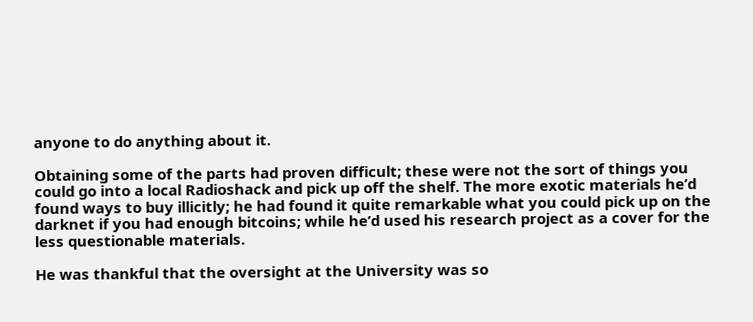anyone to do anything about it.

Obtaining some of the parts had proven difficult; these were not the sort of things you could go into a local Radioshack and pick up off the shelf. The more exotic materials he’d found ways to buy illicitly; he had found it quite remarkable what you could pick up on the darknet if you had enough bitcoins; while he’d used his research project as a cover for the less questionable materials.

He was thankful that the oversight at the University was so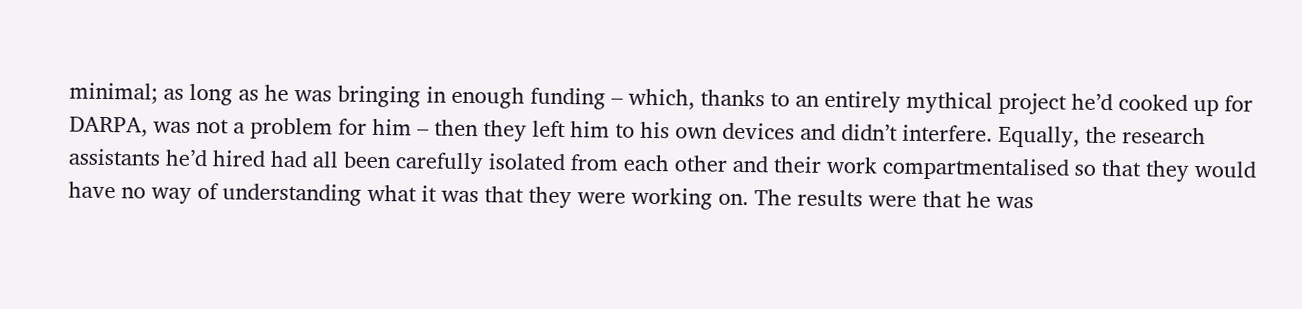minimal; as long as he was bringing in enough funding – which, thanks to an entirely mythical project he’d cooked up for DARPA, was not a problem for him – then they left him to his own devices and didn’t interfere. Equally, the research assistants he’d hired had all been carefully isolated from each other and their work compartmentalised so that they would have no way of understanding what it was that they were working on. The results were that he was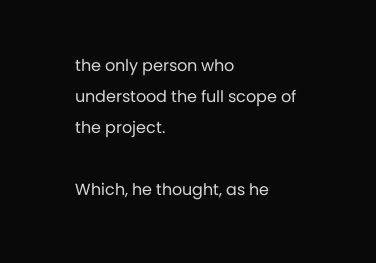the only person who understood the full scope of the project.

Which, he thought, as he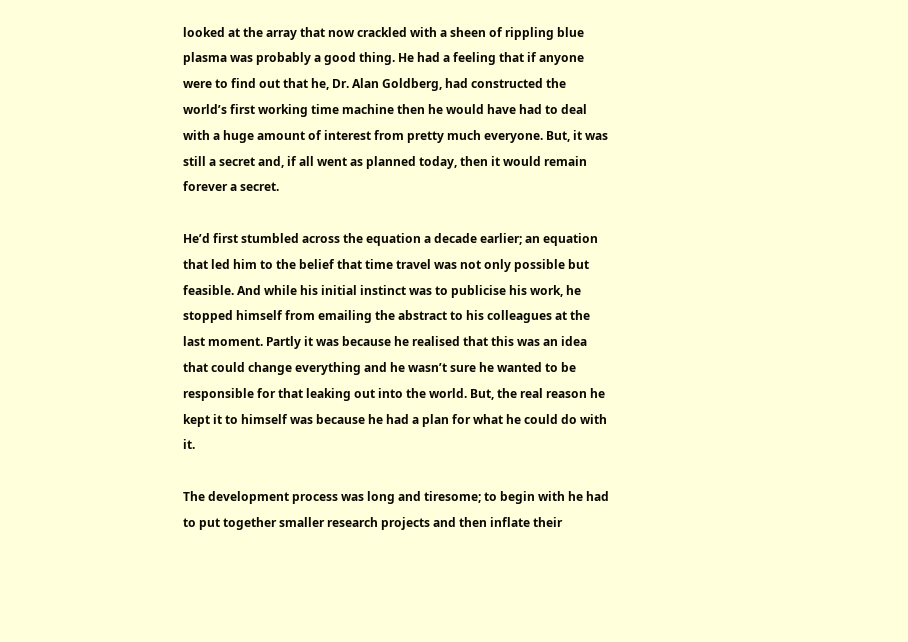looked at the array that now crackled with a sheen of rippling blue plasma was probably a good thing. He had a feeling that if anyone were to find out that he, Dr. Alan Goldberg, had constructed the world’s first working time machine then he would have had to deal with a huge amount of interest from pretty much everyone. But, it was still a secret and, if all went as planned today, then it would remain forever a secret.

He’d first stumbled across the equation a decade earlier; an equation that led him to the belief that time travel was not only possible but feasible. And while his initial instinct was to publicise his work, he stopped himself from emailing the abstract to his colleagues at the last moment. Partly it was because he realised that this was an idea that could change everything and he wasn’t sure he wanted to be responsible for that leaking out into the world. But, the real reason he kept it to himself was because he had a plan for what he could do with it.

The development process was long and tiresome; to begin with he had to put together smaller research projects and then inflate their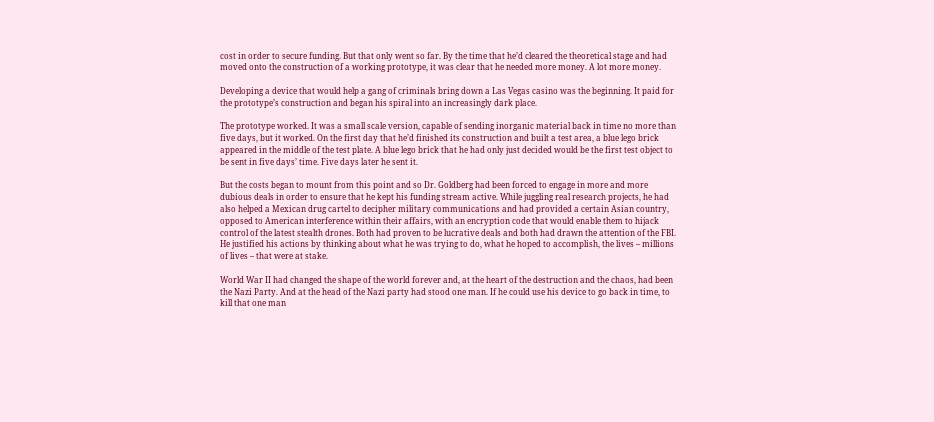cost in order to secure funding. But that only went so far. By the time that he’d cleared the theoretical stage and had moved onto the construction of a working prototype, it was clear that he needed more money. A lot more money.

Developing a device that would help a gang of criminals bring down a Las Vegas casino was the beginning. It paid for the prototype’s construction and began his spiral into an increasingly dark place.

The prototype worked. It was a small scale version, capable of sending inorganic material back in time no more than five days, but it worked. On the first day that he’d finished its construction and built a test area, a blue lego brick appeared in the middle of the test plate. A blue lego brick that he had only just decided would be the first test object to be sent in five days’ time. Five days later he sent it.

But the costs began to mount from this point and so Dr. Goldberg had been forced to engage in more and more dubious deals in order to ensure that he kept his funding stream active. While juggling real research projects, he had also helped a Mexican drug cartel to decipher military communications and had provided a certain Asian country, opposed to American interference within their affairs, with an encryption code that would enable them to hijack control of the latest stealth drones. Both had proven to be lucrative deals and both had drawn the attention of the FBI. He justified his actions by thinking about what he was trying to do, what he hoped to accomplish, the lives – millions of lives – that were at stake.

World War II had changed the shape of the world forever and, at the heart of the destruction and the chaos, had been the Nazi Party. And at the head of the Nazi party had stood one man. If he could use his device to go back in time, to kill that one man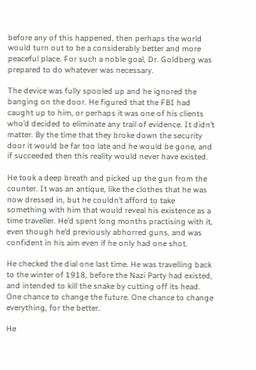before any of this happened, then perhaps the world would turn out to be a considerably better and more peaceful place. For such a noble goal, Dr. Goldberg was prepared to do whatever was necessary.

The device was fully spooled up and he ignored the banging on the door. He figured that the FBI had caught up to him, or perhaps it was one of his clients who’d decided to eliminate any trail of evidence. It didn’t matter. By the time that they broke down the security door it would be far too late and he would be gone, and if succeeded then this reality would never have existed.

He took a deep breath and picked up the gun from the counter. It was an antique, like the clothes that he was now dressed in, but he couldn’t afford to take something with him that would reveal his existence as a time traveller. He’d spent long months practising with it, even though he’d previously abhorred guns, and was confident in his aim even if he only had one shot.

He checked the dial one last time. He was travelling back to the winter of 1918, before the Nazi Party had existed, and intended to kill the snake by cutting off its head. One chance to change the future. One chance to change everything, for the better.

He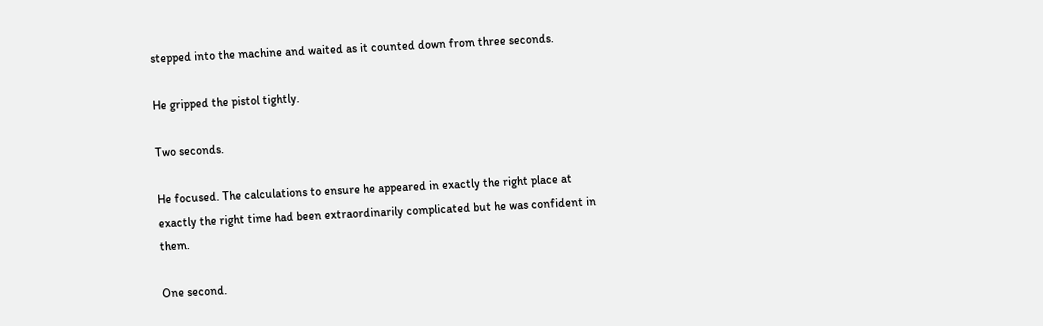stepped into the machine and waited as it counted down from three seconds.

He gripped the pistol tightly.

Two seconds.

He focused. The calculations to ensure he appeared in exactly the right place at exactly the right time had been extraordinarily complicated but he was confident in them.

One second.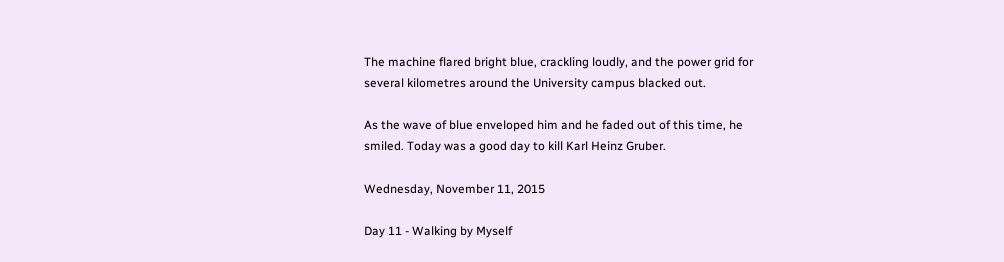The machine flared bright blue, crackling loudly, and the power grid for several kilometres around the University campus blacked out.

As the wave of blue enveloped him and he faded out of this time, he smiled. Today was a good day to kill Karl Heinz Gruber.

Wednesday, November 11, 2015

Day 11 - Walking by Myself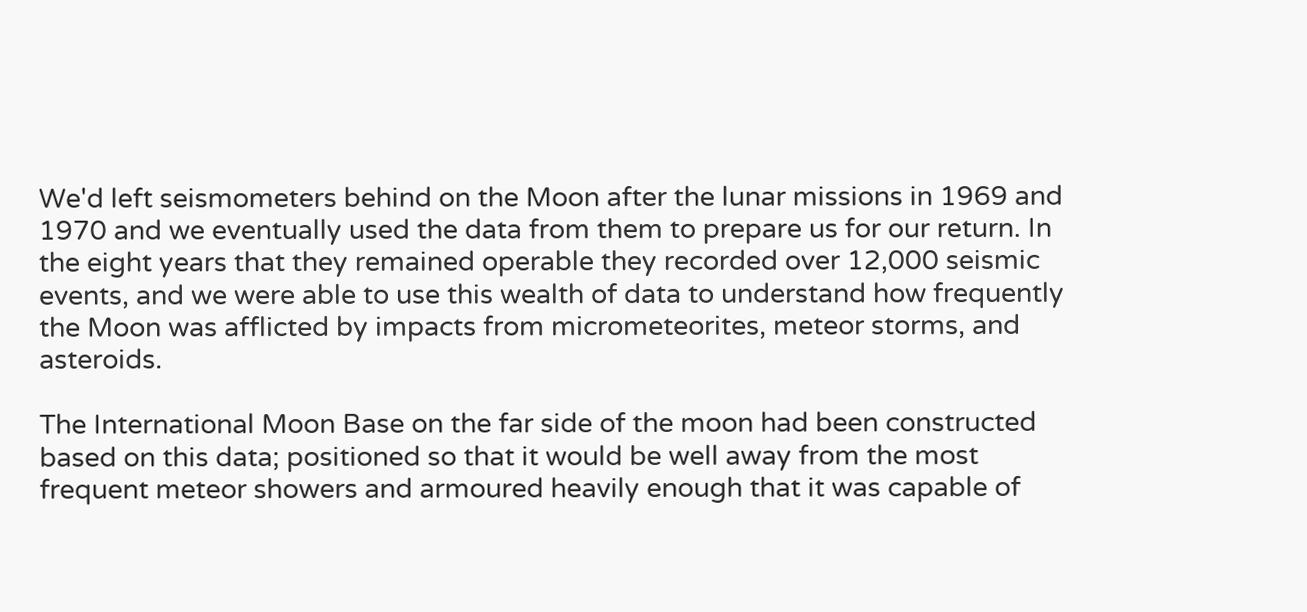We'd left seismometers behind on the Moon after the lunar missions in 1969 and 1970 and we eventually used the data from them to prepare us for our return. In the eight years that they remained operable they recorded over 12,000 seismic events, and we were able to use this wealth of data to understand how frequently the Moon was afflicted by impacts from micrometeorites, meteor storms, and asteroids.

The International Moon Base on the far side of the moon had been constructed based on this data; positioned so that it would be well away from the most frequent meteor showers and armoured heavily enough that it was capable of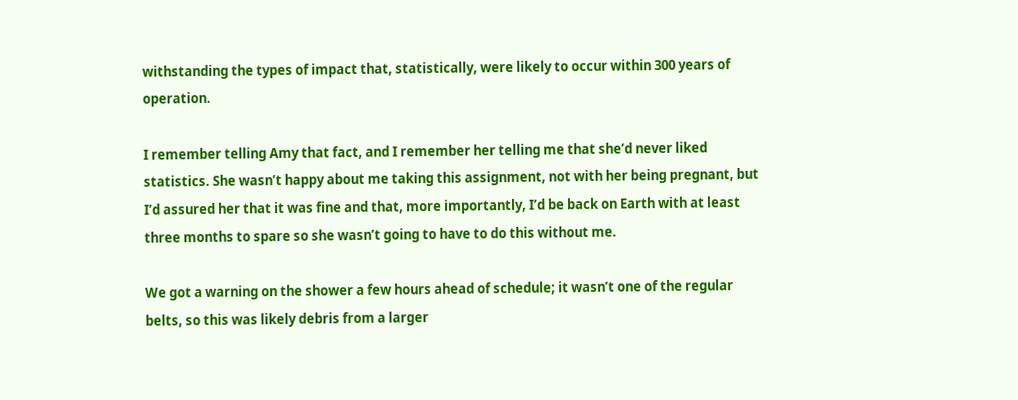withstanding the types of impact that, statistically, were likely to occur within 300 years of operation.

I remember telling Amy that fact, and I remember her telling me that she’d never liked statistics. She wasn’t happy about me taking this assignment, not with her being pregnant, but I’d assured her that it was fine and that, more importantly, I’d be back on Earth with at least three months to spare so she wasn’t going to have to do this without me.

We got a warning on the shower a few hours ahead of schedule; it wasn’t one of the regular belts, so this was likely debris from a larger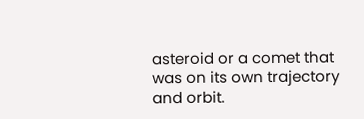asteroid or a comet that was on its own trajectory and orbit.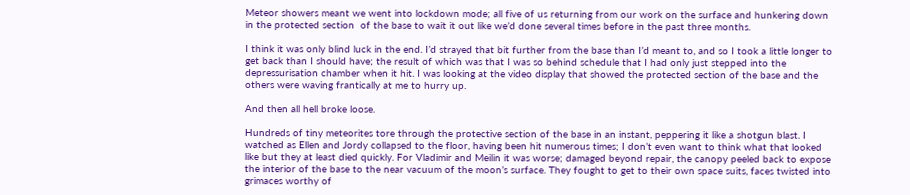Meteor showers meant we went into lockdown mode; all five of us returning from our work on the surface and hunkering down in the protected section  of the base to wait it out like we’d done several times before in the past three months.

I think it was only blind luck in the end. I’d strayed that bit further from the base than I’d meant to, and so I took a little longer to get back than I should have; the result of which was that I was so behind schedule that I had only just stepped into the depressurisation chamber when it hit. I was looking at the video display that showed the protected section of the base and the others were waving frantically at me to hurry up.

And then all hell broke loose.

Hundreds of tiny meteorites tore through the protective section of the base in an instant, peppering it like a shotgun blast. I watched as Ellen and Jordy collapsed to the floor, having been hit numerous times; I don’t even want to think what that looked like but they at least died quickly. For Vladimir and Meilin it was worse; damaged beyond repair, the canopy peeled back to expose the interior of the base to the near vacuum of the moon’s surface. They fought to get to their own space suits, faces twisted into grimaces worthy of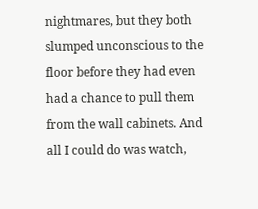nightmares, but they both slumped unconscious to the floor before they had even had a chance to pull them from the wall cabinets. And all I could do was watch,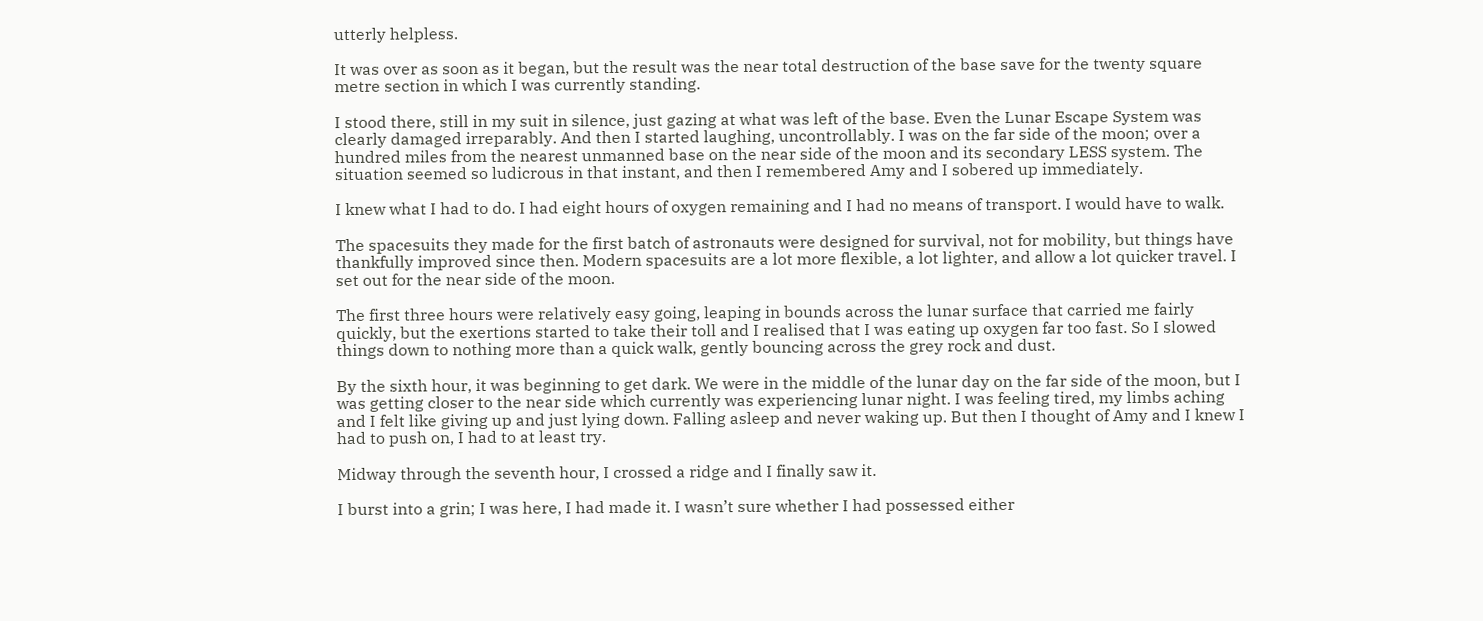utterly helpless.

It was over as soon as it began, but the result was the near total destruction of the base save for the twenty square metre section in which I was currently standing.

I stood there, still in my suit in silence, just gazing at what was left of the base. Even the Lunar Escape System was clearly damaged irreparably. And then I started laughing, uncontrollably. I was on the far side of the moon; over a hundred miles from the nearest unmanned base on the near side of the moon and its secondary LESS system. The situation seemed so ludicrous in that instant, and then I remembered Amy and I sobered up immediately.

I knew what I had to do. I had eight hours of oxygen remaining and I had no means of transport. I would have to walk.

The spacesuits they made for the first batch of astronauts were designed for survival, not for mobility, but things have thankfully improved since then. Modern spacesuits are a lot more flexible, a lot lighter, and allow a lot quicker travel. I set out for the near side of the moon.

The first three hours were relatively easy going, leaping in bounds across the lunar surface that carried me fairly quickly, but the exertions started to take their toll and I realised that I was eating up oxygen far too fast. So I slowed things down to nothing more than a quick walk, gently bouncing across the grey rock and dust.

By the sixth hour, it was beginning to get dark. We were in the middle of the lunar day on the far side of the moon, but I was getting closer to the near side which currently was experiencing lunar night. I was feeling tired, my limbs aching and I felt like giving up and just lying down. Falling asleep and never waking up. But then I thought of Amy and I knew I had to push on, I had to at least try.

Midway through the seventh hour, I crossed a ridge and I finally saw it.

I burst into a grin; I was here, I had made it. I wasn’t sure whether I had possessed either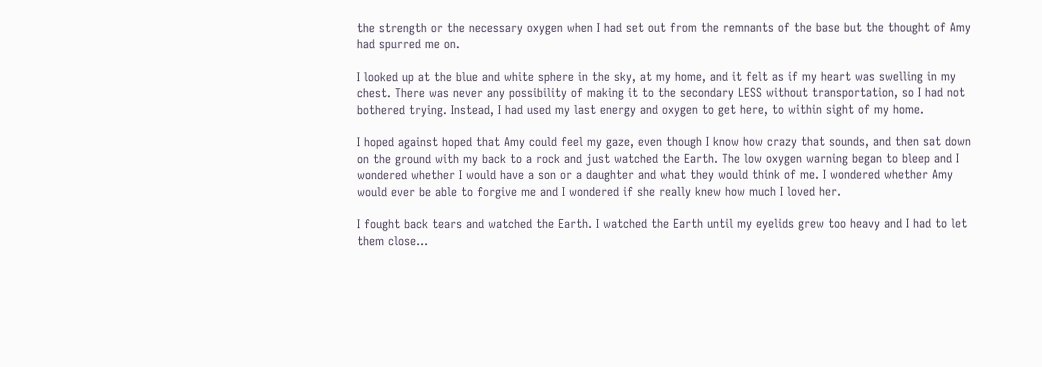the strength or the necessary oxygen when I had set out from the remnants of the base but the thought of Amy had spurred me on.

I looked up at the blue and white sphere in the sky, at my home, and it felt as if my heart was swelling in my chest. There was never any possibility of making it to the secondary LESS without transportation, so I had not bothered trying. Instead, I had used my last energy and oxygen to get here, to within sight of my home.

I hoped against hoped that Amy could feel my gaze, even though I know how crazy that sounds, and then sat down on the ground with my back to a rock and just watched the Earth. The low oxygen warning began to bleep and I wondered whether I would have a son or a daughter and what they would think of me. I wondered whether Amy would ever be able to forgive me and I wondered if she really knew how much I loved her.

I fought back tears and watched the Earth. I watched the Earth until my eyelids grew too heavy and I had to let them close…